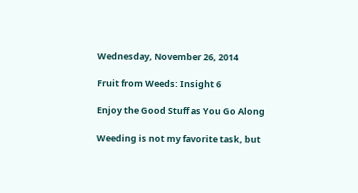Wednesday, November 26, 2014

Fruit from Weeds: Insight 6

Enjoy the Good Stuff as You Go Along

Weeding is not my favorite task, but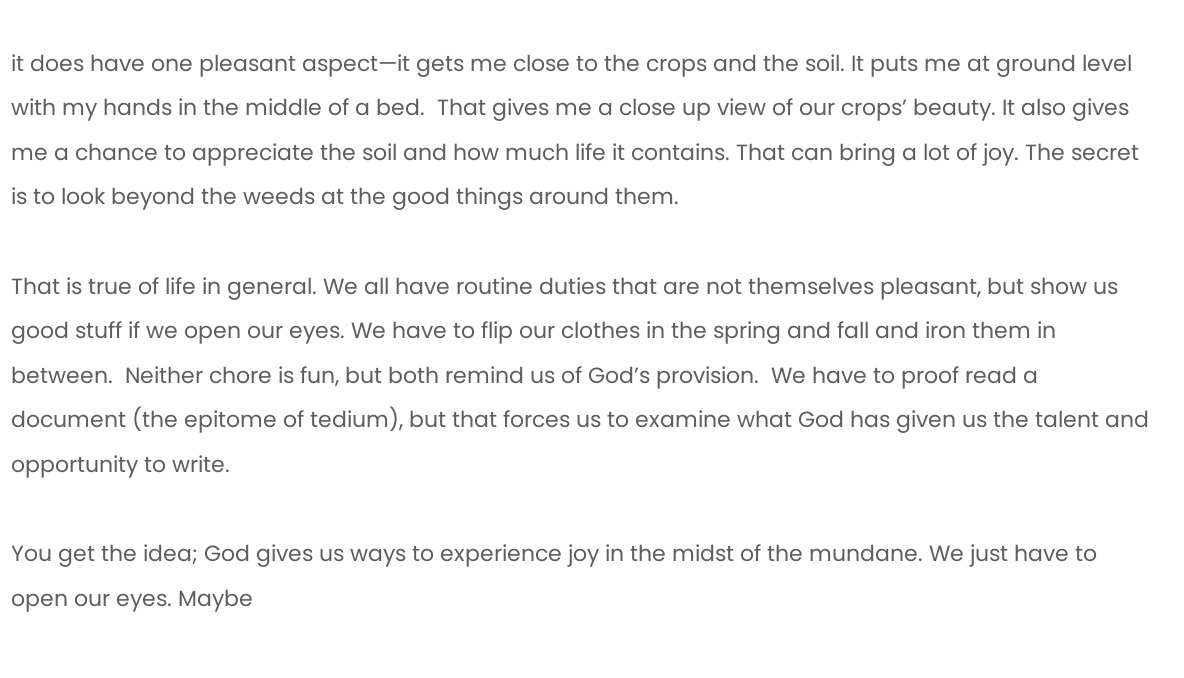it does have one pleasant aspect—it gets me close to the crops and the soil. It puts me at ground level with my hands in the middle of a bed.  That gives me a close up view of our crops’ beauty. It also gives me a chance to appreciate the soil and how much life it contains. That can bring a lot of joy. The secret is to look beyond the weeds at the good things around them.

That is true of life in general. We all have routine duties that are not themselves pleasant, but show us good stuff if we open our eyes. We have to flip our clothes in the spring and fall and iron them in between.  Neither chore is fun, but both remind us of God’s provision.  We have to proof read a document (the epitome of tedium), but that forces us to examine what God has given us the talent and opportunity to write.

You get the idea; God gives us ways to experience joy in the midst of the mundane. We just have to open our eyes. Maybe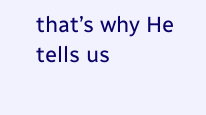that’s why He tells us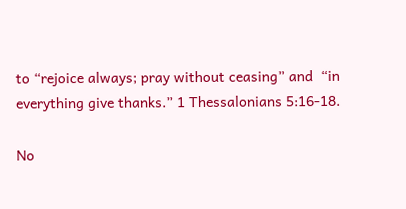to “rejoice always; pray without ceasing” and  “in everything give thanks.” 1 Thessalonians 5:16-18.

No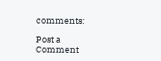comments:

Post a Comment